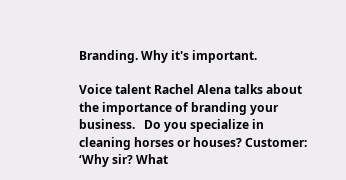Branding. Why it's important.

Voice talent Rachel Alena talks about the importance of branding your business.   Do you specialize in cleaning horses or houses? Customer: ‘Why sir? What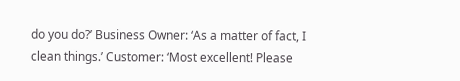do you do?’ Business Owner: ‘As a matter of fact, I clean things.’ Customer: ‘Most excellent! Please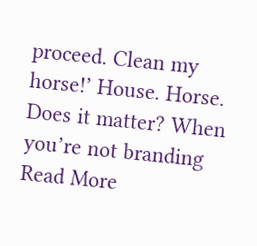proceed. Clean my horse!’ House. Horse. Does it matter? When you’re not branding Read More